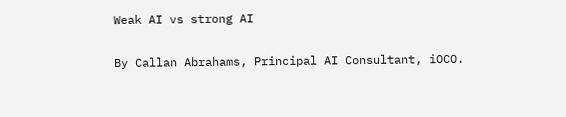Weak AI vs strong AI

By Callan Abrahams, Principal AI Consultant, iOCO.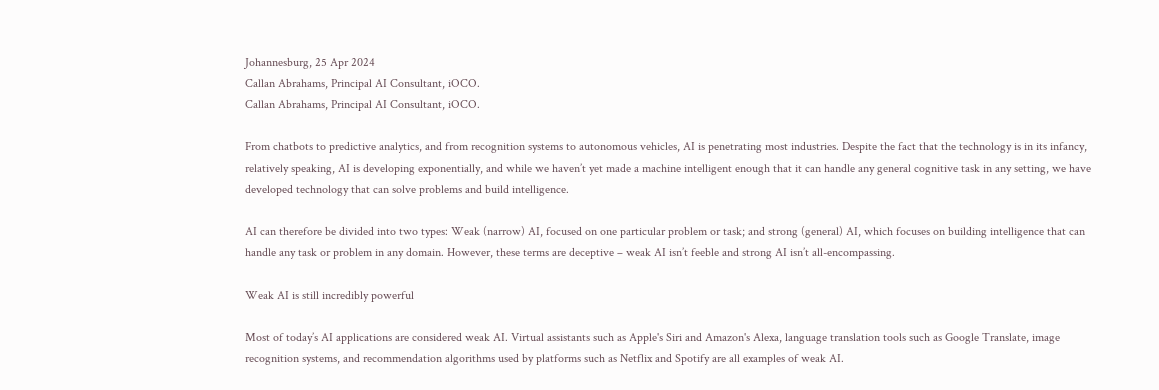Johannesburg, 25 Apr 2024
Callan Abrahams, Principal AI Consultant, iOCO.
Callan Abrahams, Principal AI Consultant, iOCO.

From chatbots to predictive analytics, and from recognition systems to autonomous vehicles, AI is penetrating most industries. Despite the fact that the technology is in its infancy, relatively speaking, AI is developing exponentially, and while we haven’t yet made a machine intelligent enough that it can handle any general cognitive task in any setting, we have developed technology that can solve problems and build intelligence.

AI can therefore be divided into two types: Weak (narrow) AI, focused on one particular problem or task; and strong (general) AI, which focuses on building intelligence that can handle any task or problem in any domain. However, these terms are deceptive – weak AI isn’t feeble and strong AI isn’t all-encompassing.

Weak AI is still incredibly powerful

Most of today’s AI applications are considered weak AI. Virtual assistants such as Apple's Siri and Amazon's Alexa, language translation tools such as Google Translate, image recognition systems, and recommendation algorithms used by platforms such as Netflix and Spotify are all examples of weak AI.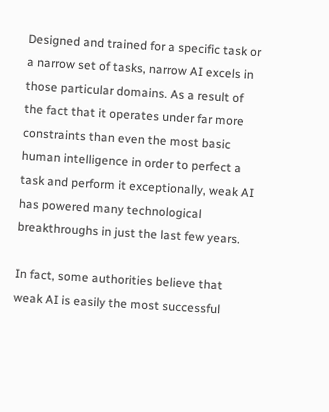Designed and trained for a specific task or a narrow set of tasks, narrow AI excels in those particular domains. As a result of the fact that it operates under far more constraints than even the most basic human intelligence in order to perfect a task and perform it exceptionally, weak AI has powered many technological breakthroughs in just the last few years.

In fact, some authorities believe that weak AI is easily the most successful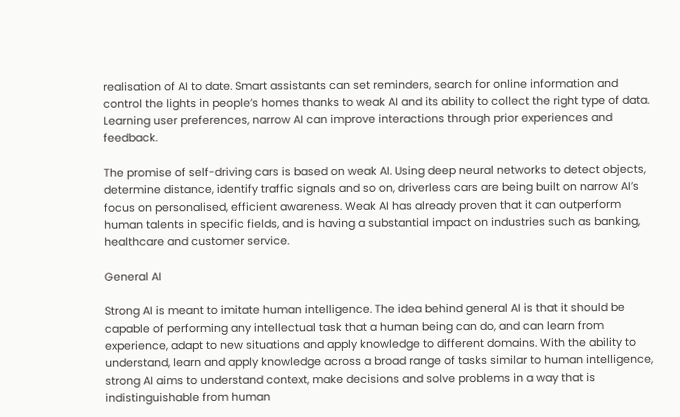realisation of AI to date. Smart assistants can set reminders, search for online information and control the lights in people’s homes thanks to weak AI and its ability to collect the right type of data. Learning user preferences, narrow AI can improve interactions through prior experiences and feedback.

The promise of self-driving cars is based on weak AI. Using deep neural networks to detect objects, determine distance, identify traffic signals and so on, driverless cars are being built on narrow AI’s focus on personalised, efficient awareness. Weak AI has already proven that it can outperform human talents in specific fields, and is having a substantial impact on industries such as banking, healthcare and customer service.

General AI

Strong AI is meant to imitate human intelligence. The idea behind general AI is that it should be capable of performing any intellectual task that a human being can do, and can learn from experience, adapt to new situations and apply knowledge to different domains. With the ability to understand, learn and apply knowledge across a broad range of tasks similar to human intelligence, strong AI aims to understand context, make decisions and solve problems in a way that is indistinguishable from human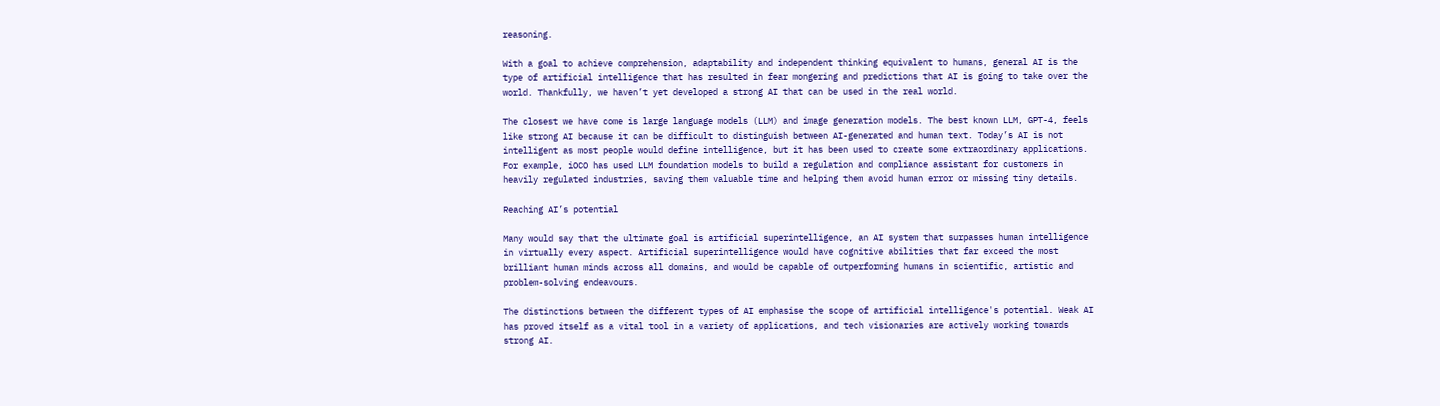reasoning.

With a goal to achieve comprehension, adaptability and independent thinking equivalent to humans, general AI is the type of artificial intelligence that has resulted in fear mongering and predictions that AI is going to take over the world. Thankfully, we haven’t yet developed a strong AI that can be used in the real world.

The closest we have come is large language models (LLM) and image generation models. The best known LLM, GPT-4, feels like strong AI because it can be difficult to distinguish between AI-generated and human text. Today’s AI is not intelligent as most people would define intelligence, but it has been used to create some extraordinary applications. For example, iOCO has used LLM foundation models to build a regulation and compliance assistant for customers in heavily regulated industries, saving them valuable time and helping them avoid human error or missing tiny details.

Reaching AI’s potential

Many would say that the ultimate goal is artificial superintelligence, an AI system that surpasses human intelligence in virtually every aspect. Artificial superintelligence would have cognitive abilities that far exceed the most brilliant human minds across all domains, and would be capable of outperforming humans in scientific, artistic and problem-solving endeavours.

The distinctions between the different types of AI emphasise the scope of artificial intelligence's potential. Weak AI has proved itself as a vital tool in a variety of applications, and tech visionaries are actively working towards strong AI.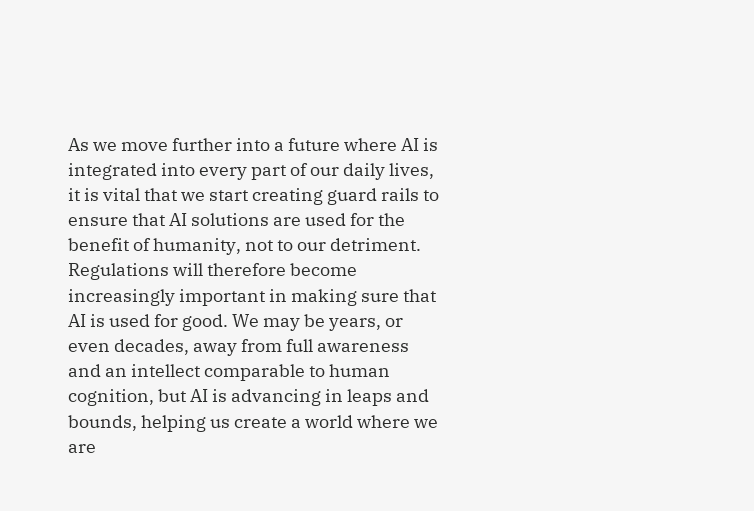As we move further into a future where AI is integrated into every part of our daily lives, it is vital that we start creating guard rails to ensure that AI solutions are used for the benefit of humanity, not to our detriment. Regulations will therefore become increasingly important in making sure that AI is used for good. We may be years, or even decades, away from full awareness and an intellect comparable to human cognition, but AI is advancing in leaps and bounds, helping us create a world where we are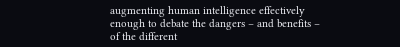augmenting human intelligence effectively enough to debate the dangers – and benefits – of the different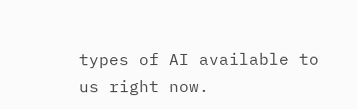types of AI available to us right now.